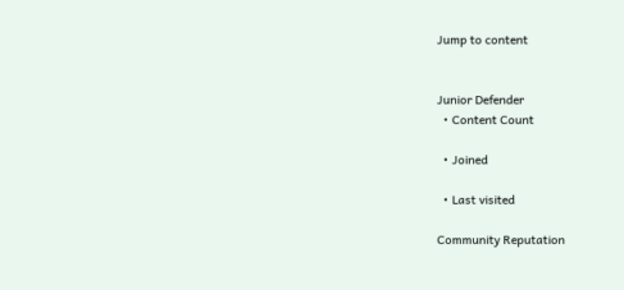Jump to content


Junior Defender
  • Content Count

  • Joined

  • Last visited

Community Reputation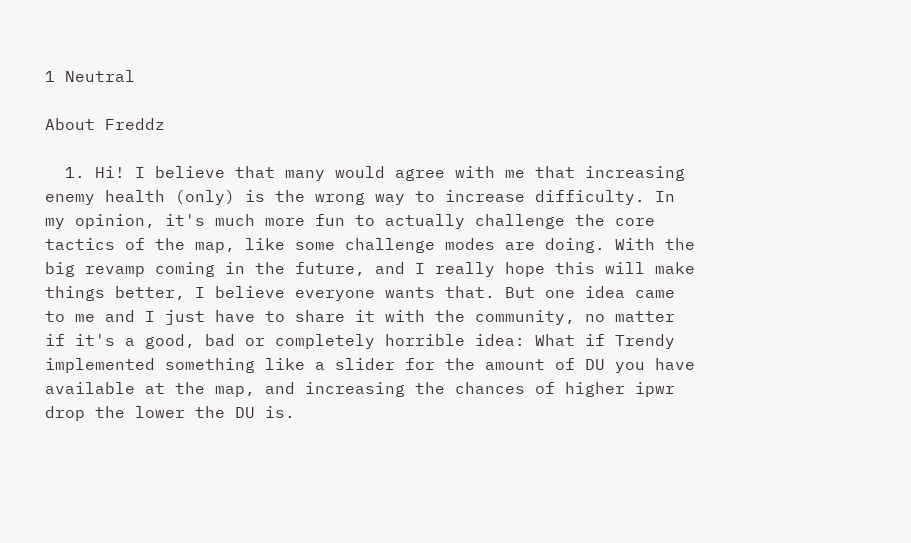1 Neutral

About Freddz

  1. Hi! I believe that many would agree with me that increasing enemy health (only) is the wrong way to increase difficulty. In my opinion, it's much more fun to actually challenge the core tactics of the map, like some challenge modes are doing. With the big revamp coming in the future, and I really hope this will make things better, I believe everyone wants that. But one idea came to me and I just have to share it with the community, no matter if it's a good, bad or completely horrible idea: What if Trendy implemented something like a slider for the amount of DU you have available at the map, and increasing the chances of higher ipwr drop the lower the DU is.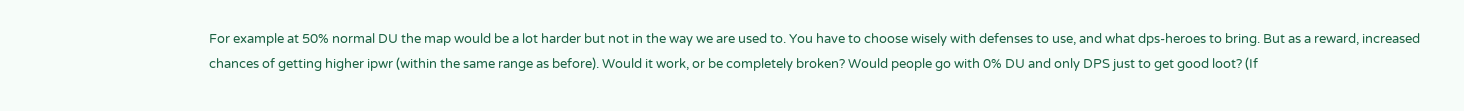For example at 50% normal DU the map would be a lot harder but not in the way we are used to. You have to choose wisely with defenses to use, and what dps-heroes to bring. But as a reward, increased chances of getting higher ipwr (within the same range as before). Would it work, or be completely broken? Would people go with 0% DU and only DPS just to get good loot? (If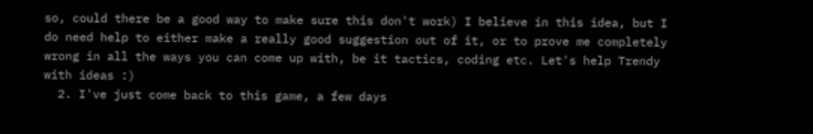so, could there be a good way to make sure this don't work) I believe in this idea, but I do need help to either make a really good suggestion out of it, or to prove me completely wrong in all the ways you can come up with, be it tactics, coding etc. Let's help Trendy with ideas :)
  2. I've just come back to this game, a few days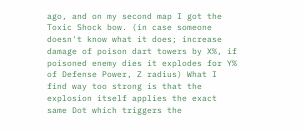ago, and on my second map I got the Toxic Shock bow. (in case someone doesn't know what it does; increase damage of poison dart towers by X%, if poisoned enemy dies it explodes for Y% of Defense Power, Z radius) What I find way too strong is that the explosion itself applies the exact same Dot which triggers the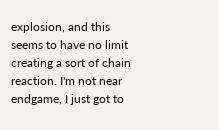explosion, and this seems to have no limit creating a sort of chain reaction. I'm not near endgame, I just got to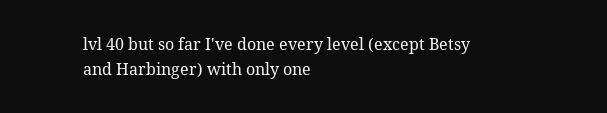lvl 40 but so far I've done every level (except Betsy and Harbinger) with only one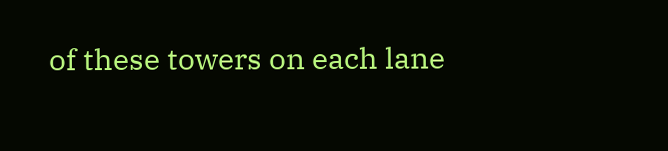of these towers on each lane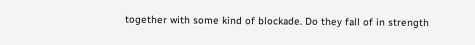together with some kind of blockade. Do they fall of in strength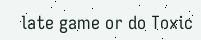late game or do Toxic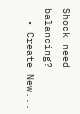Shock need balancing?
  • Create New...